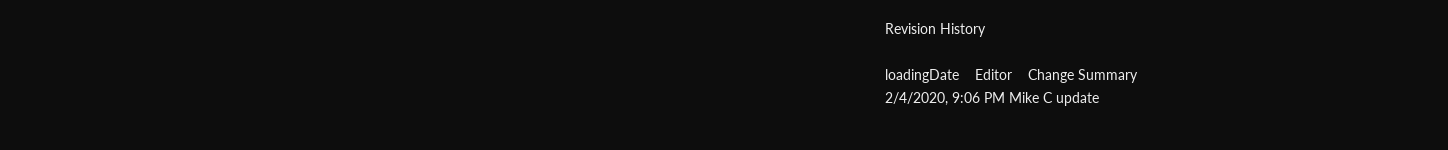Revision History

loadingDate    Editor    Change Summary
2/4/2020, 9:06 PM Mike C update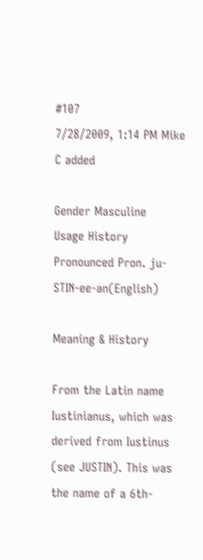#107
7/28/2009, 1:14 PM Mike C added

Gender Masculine
Usage History
Pronounced Pron. ju-STIN-ee-ən(English)

Meaning & History

From the Latin name Iustinianus, which was derived from Iustinus (see JUSTIN). This was the name of a 6th-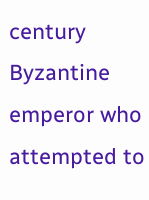century Byzantine emperor who attempted to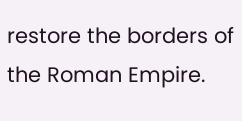restore the borders of the Roman Empire.